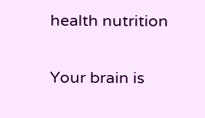health nutrition

Your brain is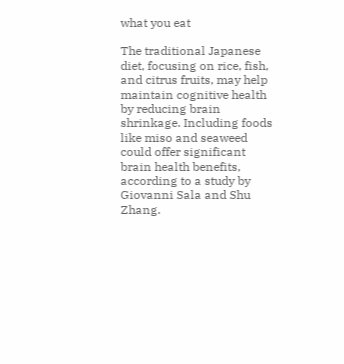what you eat

The traditional Japanese diet, focusing on rice, fish, and citrus fruits, may help maintain cognitive health by reducing brain shrinkage. Including foods like miso and seaweed could offer significant brain health benefits, according to a study by Giovanni Sala and Shu Zhang.